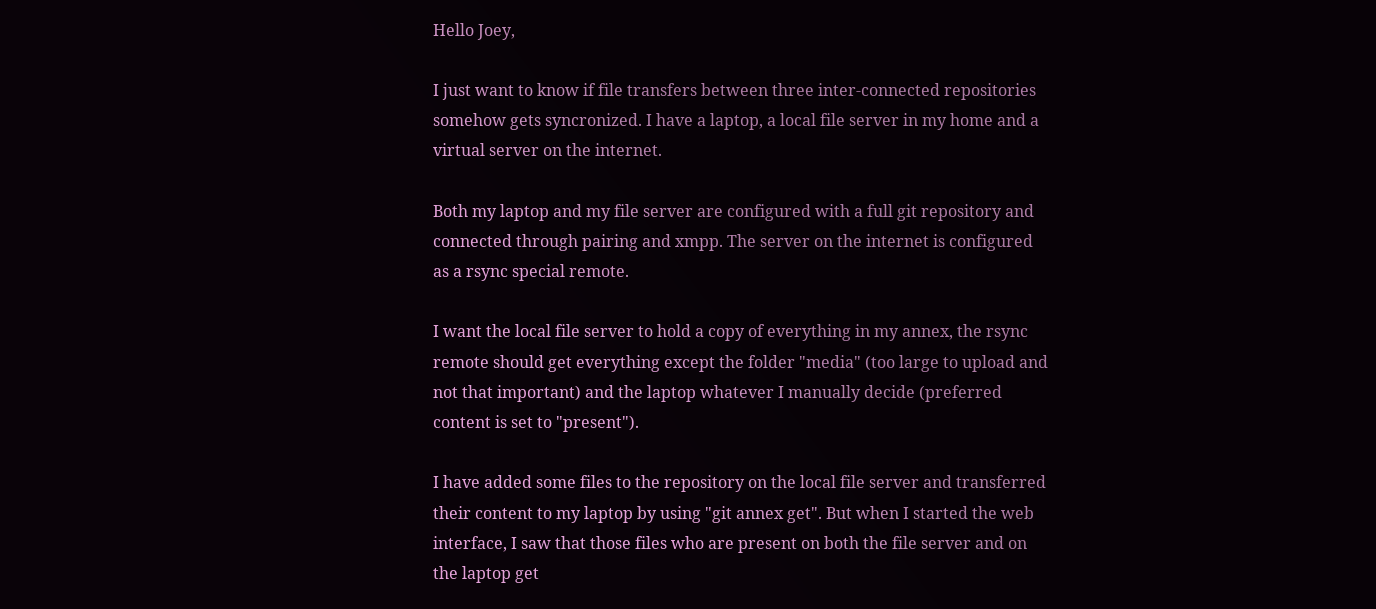Hello Joey,

I just want to know if file transfers between three inter-connected repositories somehow gets syncronized. I have a laptop, a local file server in my home and a virtual server on the internet.

Both my laptop and my file server are configured with a full git repository and connected through pairing and xmpp. The server on the internet is configured as a rsync special remote.

I want the local file server to hold a copy of everything in my annex, the rsync remote should get everything except the folder "media" (too large to upload and not that important) and the laptop whatever I manually decide (preferred content is set to "present").

I have added some files to the repository on the local file server and transferred their content to my laptop by using "git annex get". But when I started the web interface, I saw that those files who are present on both the file server and on the laptop get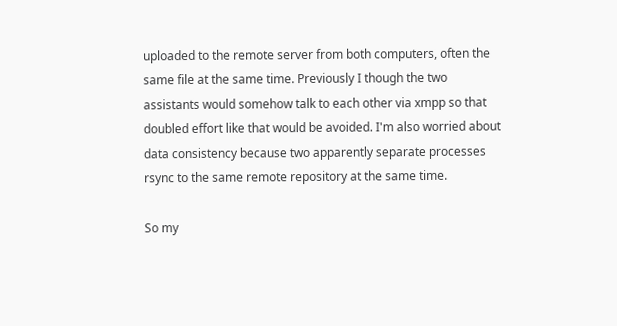uploaded to the remote server from both computers, often the same file at the same time. Previously I though the two assistants would somehow talk to each other via xmpp so that doubled effort like that would be avoided. I'm also worried about data consistency because two apparently separate processes rsync to the same remote repository at the same time.

So my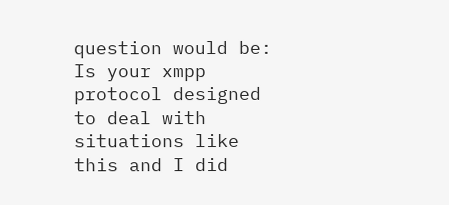question would be: Is your xmpp protocol designed to deal with situations like this and I did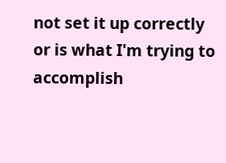not set it up correctly or is what I'm trying to accomplish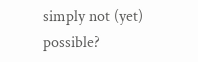simply not (yet) possible?